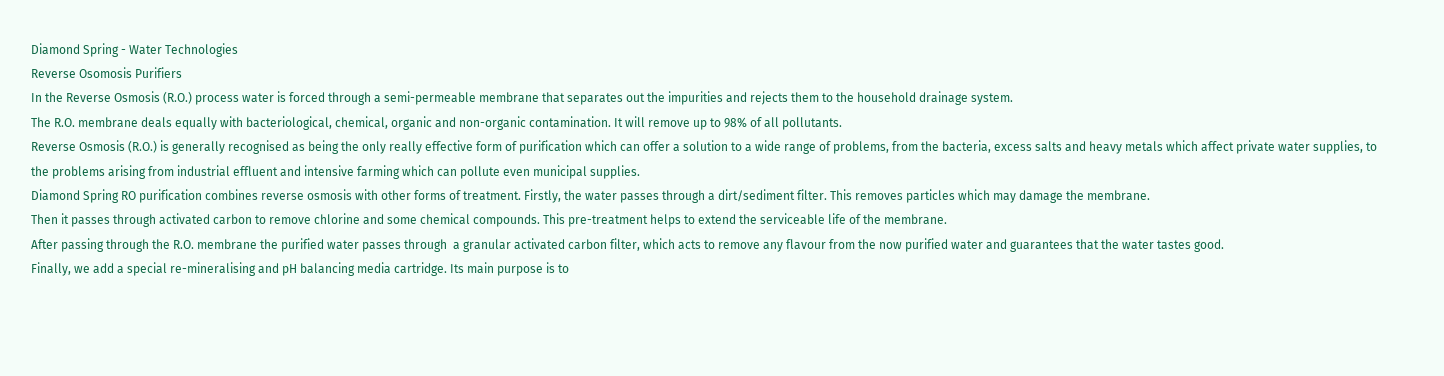Diamond Spring - Water Technologies
Reverse Osomosis Purifiers
In the Reverse Osmosis (R.O.) process water is forced through a semi-permeable membrane that separates out the impurities and rejects them to the household drainage system.
The R.O. membrane deals equally with bacteriological, chemical, organic and non-organic contamination. It will remove up to 98% of all pollutants.
Reverse Osmosis (R.O.) is generally recognised as being the only really effective form of purification which can offer a solution to a wide range of problems, from the bacteria, excess salts and heavy metals which affect private water supplies, to the problems arising from industrial effluent and intensive farming which can pollute even municipal supplies.
Diamond Spring RO purification combines reverse osmosis with other forms of treatment. Firstly, the water passes through a dirt/sediment filter. This removes particles which may damage the membrane.
Then it passes through activated carbon to remove chlorine and some chemical compounds. This pre-treatment helps to extend the serviceable life of the membrane.
After passing through the R.O. membrane the purified water passes through  a granular activated carbon filter, which acts to remove any flavour from the now purified water and guarantees that the water tastes good.
Finally, we add a special re-mineralising and pH balancing media cartridge. Its main purpose is to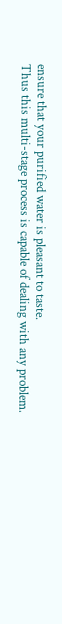ensure that your purified water is pleasant to taste.
Thus this multi-stage process is capable of dealing with any problem.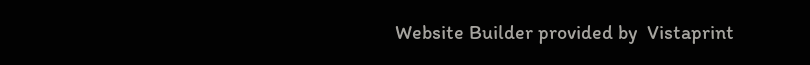Website Builder provided by  Vistaprint